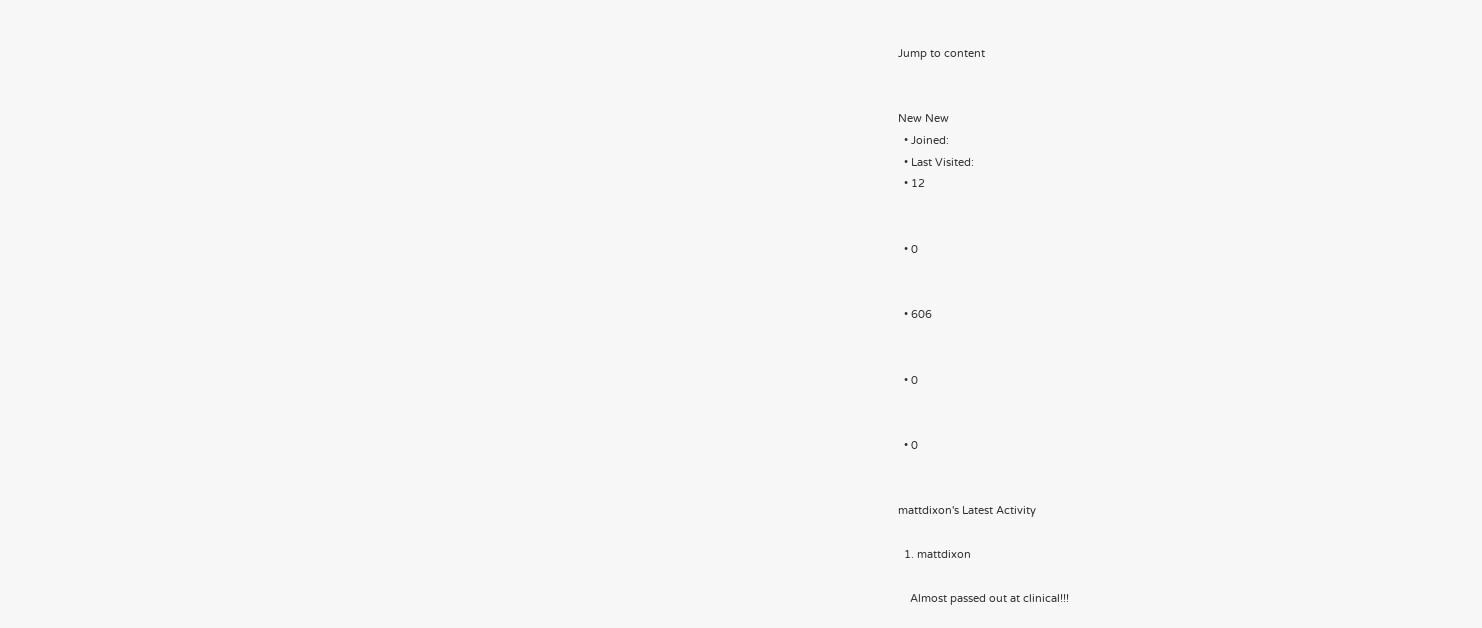Jump to content


New New
  • Joined:
  • Last Visited:
  • 12


  • 0


  • 606


  • 0


  • 0


mattdixon's Latest Activity

  1. mattdixon

    Almost passed out at clinical!!!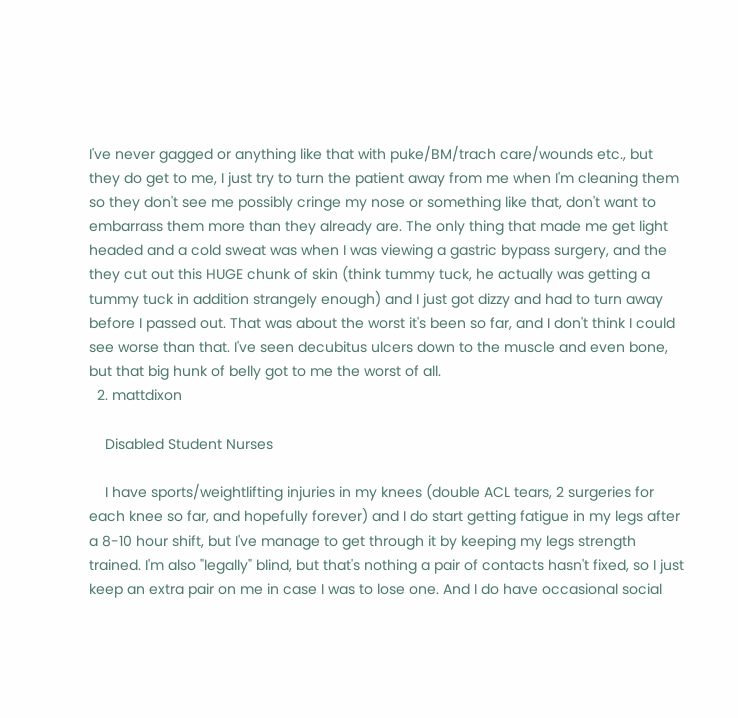I've never gagged or anything like that with puke/BM/trach care/wounds etc., but they do get to me, I just try to turn the patient away from me when I'm cleaning them so they don't see me possibly cringe my nose or something like that, don't want to embarrass them more than they already are. The only thing that made me get light headed and a cold sweat was when I was viewing a gastric bypass surgery, and the they cut out this HUGE chunk of skin (think tummy tuck, he actually was getting a tummy tuck in addition strangely enough) and I just got dizzy and had to turn away before I passed out. That was about the worst it's been so far, and I don't think I could see worse than that. I've seen decubitus ulcers down to the muscle and even bone, but that big hunk of belly got to me the worst of all.
  2. mattdixon

    Disabled Student Nurses

    I have sports/weightlifting injuries in my knees (double ACL tears, 2 surgeries for each knee so far, and hopefully forever) and I do start getting fatigue in my legs after a 8-10 hour shift, but I've manage to get through it by keeping my legs strength trained. I'm also "legally" blind, but that's nothing a pair of contacts hasn't fixed, so I just keep an extra pair on me in case I was to lose one. And I do have occasional social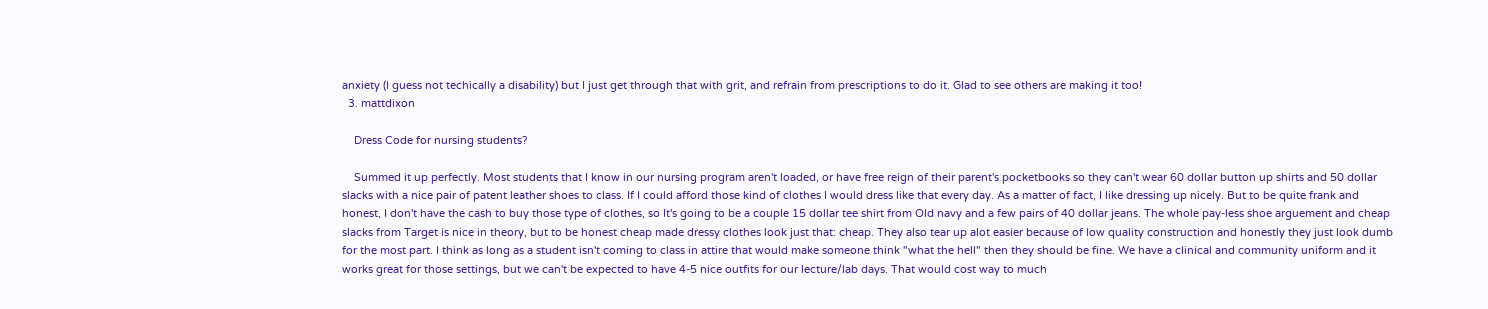anxiety (I guess not techically a disability) but I just get through that with grit, and refrain from prescriptions to do it. Glad to see others are making it too!
  3. mattdixon

    Dress Code for nursing students?

    Summed it up perfectly. Most students that I know in our nursing program aren't loaded, or have free reign of their parent's pocketbooks so they can't wear 60 dollar button up shirts and 50 dollar slacks with a nice pair of patent leather shoes to class. If I could afford those kind of clothes I would dress like that every day. As a matter of fact, I like dressing up nicely. But to be quite frank and honest, I don't have the cash to buy those type of clothes, so It's going to be a couple 15 dollar tee shirt from Old navy and a few pairs of 40 dollar jeans. The whole pay-less shoe arguement and cheap slacks from Target is nice in theory, but to be honest cheap made dressy clothes look just that: cheap. They also tear up alot easier because of low quality construction and honestly they just look dumb for the most part. I think as long as a student isn't coming to class in attire that would make someone think "what the hell" then they should be fine. We have a clinical and community uniform and it works great for those settings, but we can't be expected to have 4-5 nice outfits for our lecture/lab days. That would cost way to much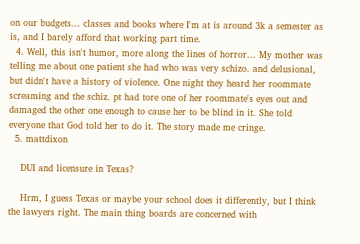on our budgets... classes and books where I'm at is around 3k a semester as is, and I barely afford that working part time.
  4. Well, this isn't humor, more along the lines of horror... My mother was telling me about one patient she had who was very schizo. and delusional, but didn't have a history of violence. One night they heard her roommate screaming and the schiz. pt had tore one of her roommate's eyes out and damaged the other one enough to cause her to be blind in it. She told everyone that God told her to do it. The story made me cringe.
  5. mattdixon

    DUI and licensure in Texas?

    Hrm, I guess Texas or maybe your school does it differently, but I think the lawyers right. The main thing boards are concerned with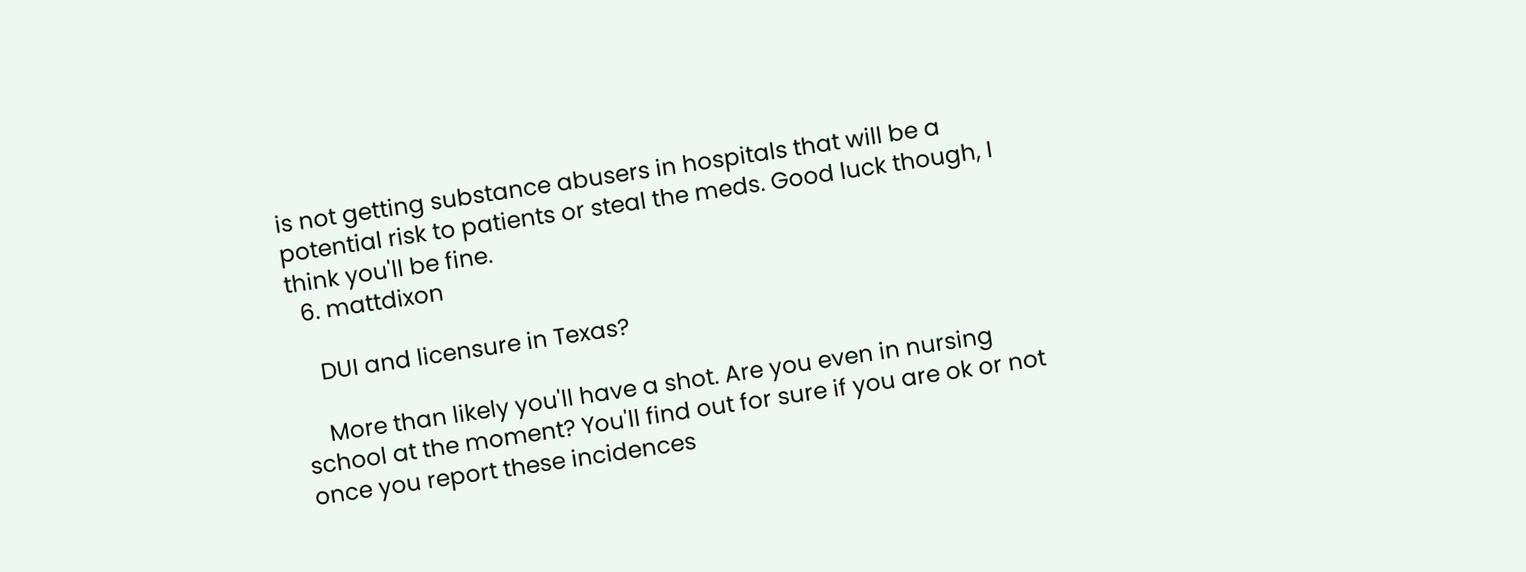is not getting substance abusers in hospitals that will be a potential risk to patients or steal the meds. Good luck though, I think you'll be fine.
  6. mattdixon

    DUI and licensure in Texas?

    More than likely you'll have a shot. Are you even in nursing school at the moment? You'll find out for sure if you are ok or not once you report these incidences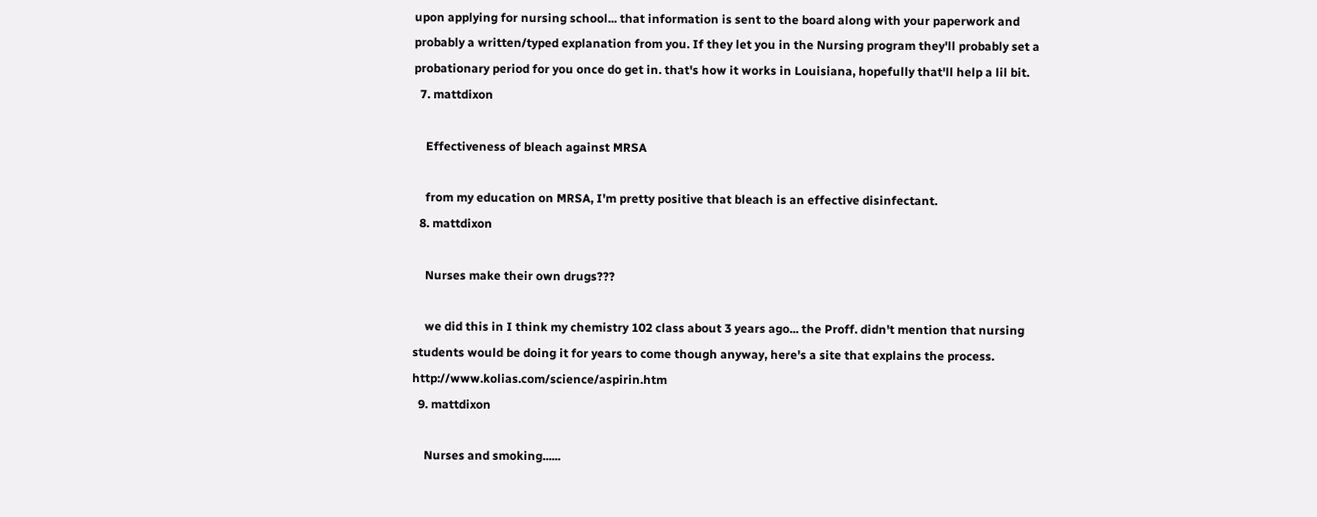upon applying for nursing school... that information is sent to the board along with your paperwork and probably a written/typed explanation from you. If they let you in the Nursing program they'll probably set a probationary period for you once do get in. that's how it works in Louisiana, hopefully that'll help a lil bit.
  7. mattdixon

    Effectiveness of bleach against MRSA

    from my education on MRSA, I'm pretty positive that bleach is an effective disinfectant.
  8. mattdixon

    Nurses make their own drugs???

    we did this in I think my chemistry 102 class about 3 years ago... the Proff. didn't mention that nursing students would be doing it for years to come though anyway, here's a site that explains the process. http://www.kolias.com/science/aspirin.htm
  9. mattdixon

    Nurses and smoking......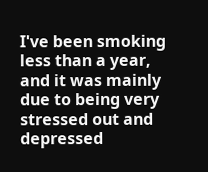I've been smoking less than a year, and it was mainly due to being very stressed out and depressed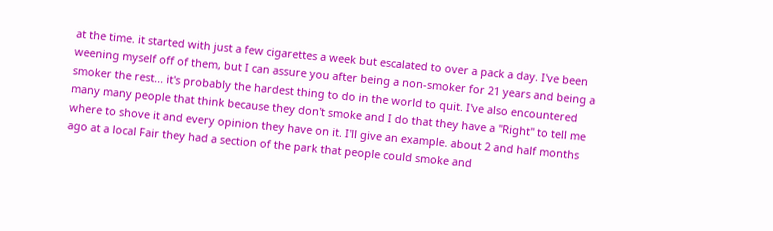at the time. it started with just a few cigarettes a week but escalated to over a pack a day. I've been weening myself off of them, but I can assure you after being a non-smoker for 21 years and being a smoker the rest... it's probably the hardest thing to do in the world to quit. I've also encountered many many people that think because they don't smoke and I do that they have a "Right" to tell me where to shove it and every opinion they have on it. I'll give an example. about 2 and half months ago at a local Fair they had a section of the park that people could smoke and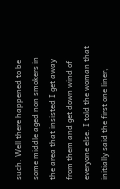such. Well there happened to be some middle aged non smokers in the area that insisted I get away from them and get down wind of everyone else. I told the woman that initially said the first one liner,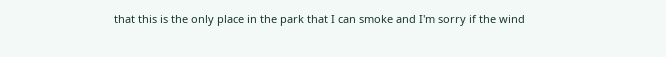that this is the only place in the park that I can smoke and I'm sorry if the wind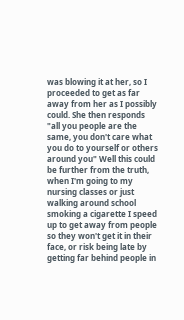was blowing it at her, so I proceeded to get as far away from her as I possibly could. She then responds "all you people are the same, you don't care what you do to yourself or others around you" Well this could be further from the truth, when I'm going to my nursing classes or just walking around school smoking a cigarette I speed up to get away from people so they won't get it in their face, or risk being late by getting far behind people in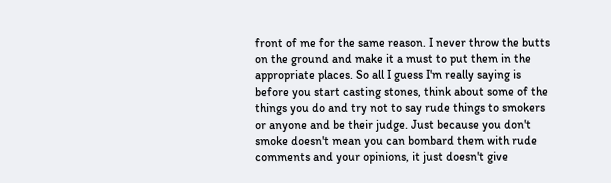front of me for the same reason. I never throw the butts on the ground and make it a must to put them in the appropriate places. So all I guess I'm really saying is before you start casting stones, think about some of the things you do and try not to say rude things to smokers or anyone and be their judge. Just because you don't smoke doesn't mean you can bombard them with rude comments and your opinions, it just doesn't give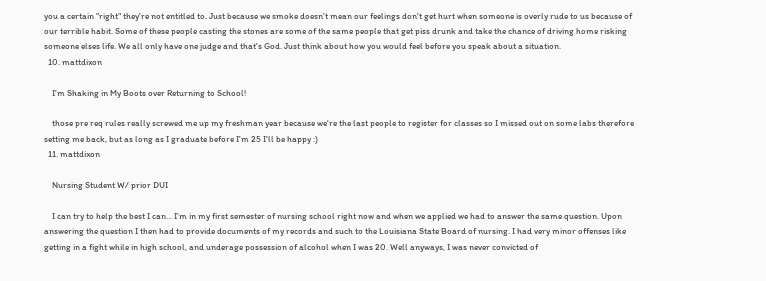you a certain "right" they're not entitled to. Just because we smoke doesn't mean our feelings don't get hurt when someone is overly rude to us because of our terrible habit. Some of these people casting the stones are some of the same people that get piss drunk and take the chance of driving home risking someone elses life. We all only have one judge and that's God. Just think about how you would feel before you speak about a situation.
  10. mattdixon

    I'm Shaking in My Boots over Returning to School!

    those pre req rules really screwed me up my freshman year because we're the last people to register for classes so I missed out on some labs therefore setting me back, but as long as I graduate before I'm 25 I'll be happy :)
  11. mattdixon

    Nursing Student W/ prior DUI

    I can try to help the best I can... I'm in my first semester of nursing school right now and when we applied we had to answer the same question. Upon answering the question I then had to provide documents of my records and such to the Louisiana State Board of nursing. I had very minor offenses like getting in a fight while in high school, and underage possession of alcohol when I was 20. Well anyways, I was never convicted of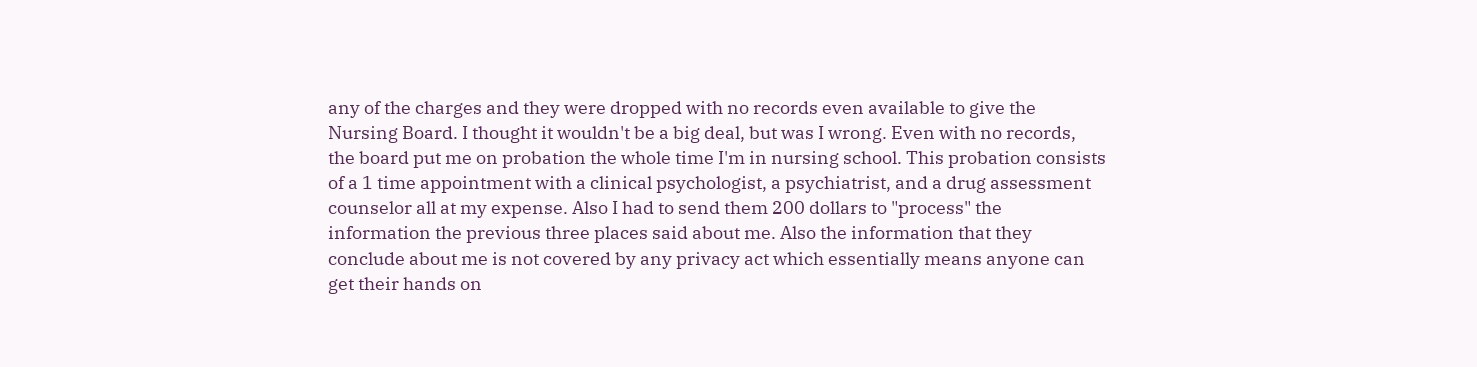any of the charges and they were dropped with no records even available to give the Nursing Board. I thought it wouldn't be a big deal, but was I wrong. Even with no records, the board put me on probation the whole time I'm in nursing school. This probation consists of a 1 time appointment with a clinical psychologist, a psychiatrist, and a drug assessment counselor all at my expense. Also I had to send them 200 dollars to "process" the information the previous three places said about me. Also the information that they conclude about me is not covered by any privacy act which essentially means anyone can get their hands on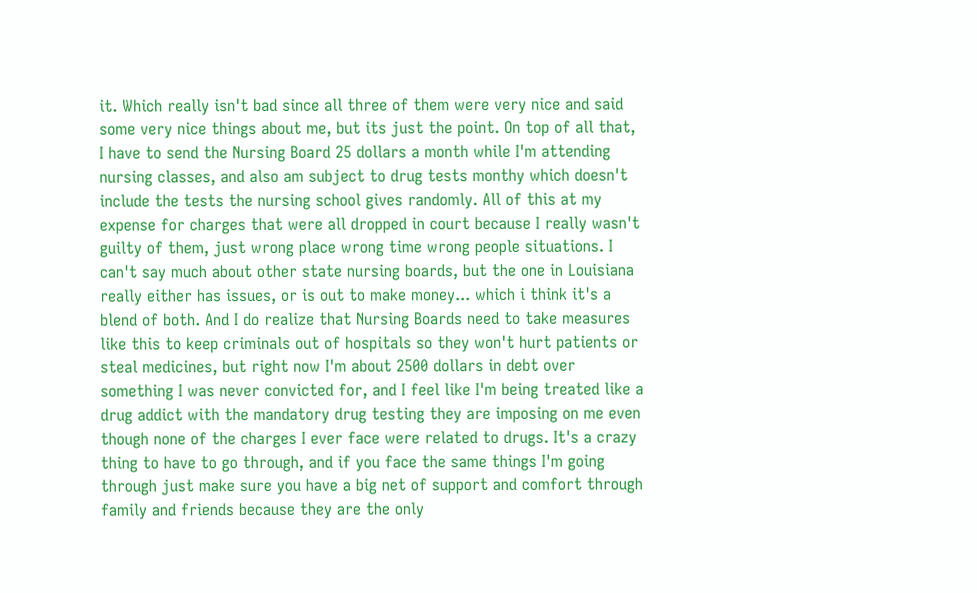it. Which really isn't bad since all three of them were very nice and said some very nice things about me, but its just the point. On top of all that, I have to send the Nursing Board 25 dollars a month while I'm attending nursing classes, and also am subject to drug tests monthy which doesn't include the tests the nursing school gives randomly. All of this at my expense for charges that were all dropped in court because I really wasn't guilty of them, just wrong place wrong time wrong people situations. I can't say much about other state nursing boards, but the one in Louisiana really either has issues, or is out to make money... which i think it's a blend of both. And I do realize that Nursing Boards need to take measures like this to keep criminals out of hospitals so they won't hurt patients or steal medicines, but right now I'm about 2500 dollars in debt over something I was never convicted for, and I feel like I'm being treated like a drug addict with the mandatory drug testing they are imposing on me even though none of the charges I ever face were related to drugs. It's a crazy thing to have to go through, and if you face the same things I'm going through just make sure you have a big net of support and comfort through family and friends because they are the only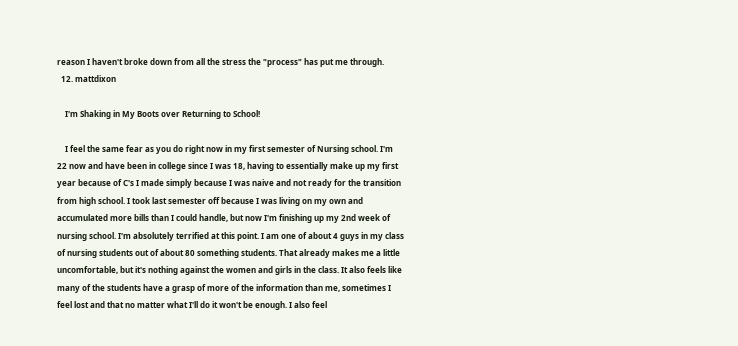reason I haven't broke down from all the stress the "process" has put me through.
  12. mattdixon

    I'm Shaking in My Boots over Returning to School!

    I feel the same fear as you do right now in my first semester of Nursing school. I'm 22 now and have been in college since I was 18, having to essentially make up my first year because of C's I made simply because I was naive and not ready for the transition from high school. I took last semester off because I was living on my own and accumulated more bills than I could handle, but now I'm finishing up my 2nd week of nursing school. I'm absolutely terrified at this point. I am one of about 4 guys in my class of nursing students out of about 80 something students. That already makes me a little uncomfortable, but it's nothing against the women and girls in the class. It also feels like many of the students have a grasp of more of the information than me, sometimes I feel lost and that no matter what I'll do it won't be enough. I also feel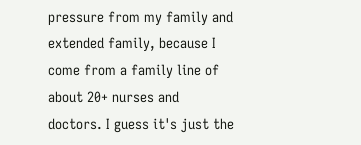pressure from my family and extended family, because I come from a family line of about 20+ nurses and doctors. I guess it's just the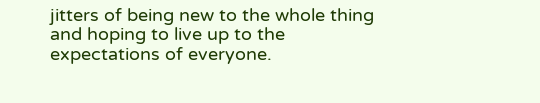jitters of being new to the whole thing and hoping to live up to the expectations of everyone.